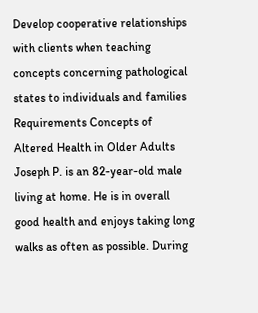Develop cooperative relationships with clients when teaching concepts concerning pathological states to individuals and families Requirements Concepts of Altered Health in Older Adults Joseph P. is an 82-year-old male living at home. He is in overall good health and enjoys taking long walks as often as possible. During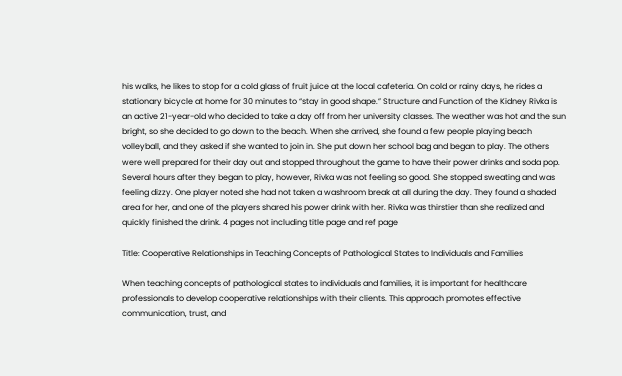his walks, he likes to stop for a cold glass of fruit juice at the local cafeteria. On cold or rainy days, he rides a stationary bicycle at home for 30 minutes to “stay in good shape.” Structure and Function of the Kidney Rivka is an active 21-year-old who decided to take a day off from her university classes. The weather was hot and the sun bright, so she decided to go down to the beach. When she arrived, she found a few people playing beach volleyball, and they asked if she wanted to join in. She put down her school bag and began to play. The others were well prepared for their day out and stopped throughout the game to have their power drinks and soda pop. Several hours after they began to play, however, Rivka was not feeling so good. She stopped sweating and was feeling dizzy. One player noted she had not taken a washroom break at all during the day. They found a shaded area for her, and one of the players shared his power drink with her. Rivka was thirstier than she realized and quickly finished the drink. 4 pages not including title page and ref page

Title: Cooperative Relationships in Teaching Concepts of Pathological States to Individuals and Families

When teaching concepts of pathological states to individuals and families, it is important for healthcare professionals to develop cooperative relationships with their clients. This approach promotes effective communication, trust, and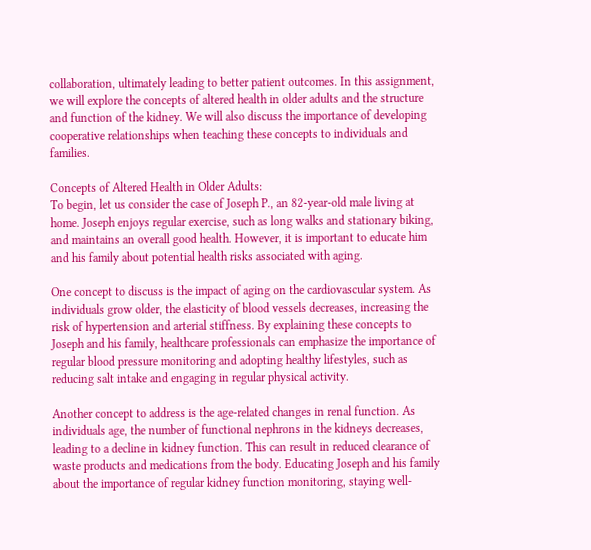collaboration, ultimately leading to better patient outcomes. In this assignment, we will explore the concepts of altered health in older adults and the structure and function of the kidney. We will also discuss the importance of developing cooperative relationships when teaching these concepts to individuals and families.

Concepts of Altered Health in Older Adults:
To begin, let us consider the case of Joseph P., an 82-year-old male living at home. Joseph enjoys regular exercise, such as long walks and stationary biking, and maintains an overall good health. However, it is important to educate him and his family about potential health risks associated with aging.

One concept to discuss is the impact of aging on the cardiovascular system. As individuals grow older, the elasticity of blood vessels decreases, increasing the risk of hypertension and arterial stiffness. By explaining these concepts to Joseph and his family, healthcare professionals can emphasize the importance of regular blood pressure monitoring and adopting healthy lifestyles, such as reducing salt intake and engaging in regular physical activity.

Another concept to address is the age-related changes in renal function. As individuals age, the number of functional nephrons in the kidneys decreases, leading to a decline in kidney function. This can result in reduced clearance of waste products and medications from the body. Educating Joseph and his family about the importance of regular kidney function monitoring, staying well-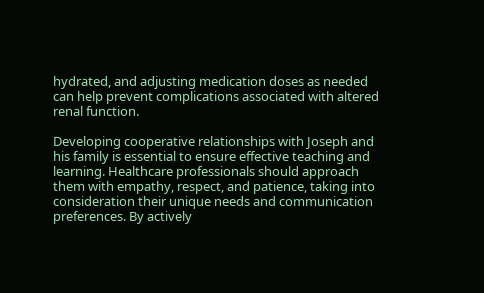hydrated, and adjusting medication doses as needed can help prevent complications associated with altered renal function.

Developing cooperative relationships with Joseph and his family is essential to ensure effective teaching and learning. Healthcare professionals should approach them with empathy, respect, and patience, taking into consideration their unique needs and communication preferences. By actively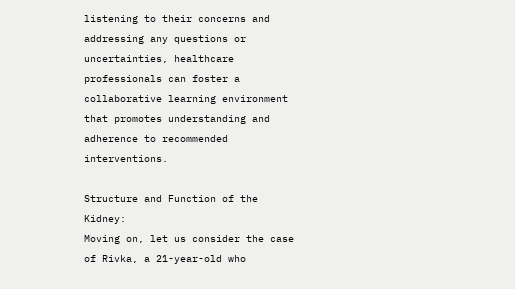listening to their concerns and addressing any questions or uncertainties, healthcare professionals can foster a collaborative learning environment that promotes understanding and adherence to recommended interventions.

Structure and Function of the Kidney:
Moving on, let us consider the case of Rivka, a 21-year-old who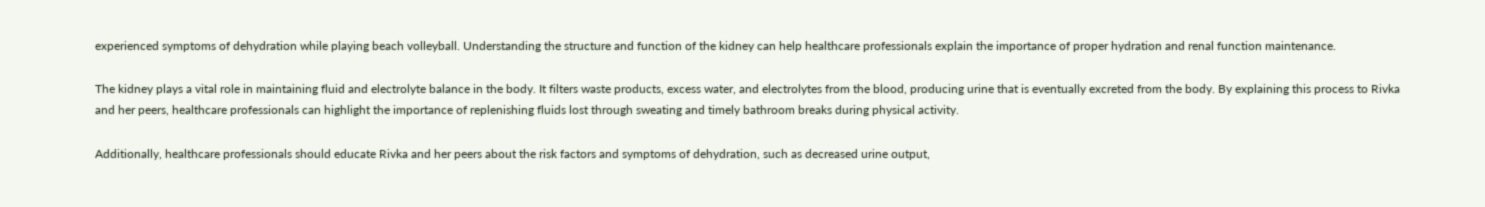experienced symptoms of dehydration while playing beach volleyball. Understanding the structure and function of the kidney can help healthcare professionals explain the importance of proper hydration and renal function maintenance.

The kidney plays a vital role in maintaining fluid and electrolyte balance in the body. It filters waste products, excess water, and electrolytes from the blood, producing urine that is eventually excreted from the body. By explaining this process to Rivka and her peers, healthcare professionals can highlight the importance of replenishing fluids lost through sweating and timely bathroom breaks during physical activity.

Additionally, healthcare professionals should educate Rivka and her peers about the risk factors and symptoms of dehydration, such as decreased urine output,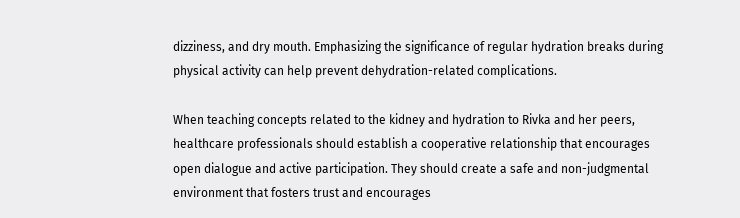dizziness, and dry mouth. Emphasizing the significance of regular hydration breaks during physical activity can help prevent dehydration-related complications.

When teaching concepts related to the kidney and hydration to Rivka and her peers, healthcare professionals should establish a cooperative relationship that encourages open dialogue and active participation. They should create a safe and non-judgmental environment that fosters trust and encourages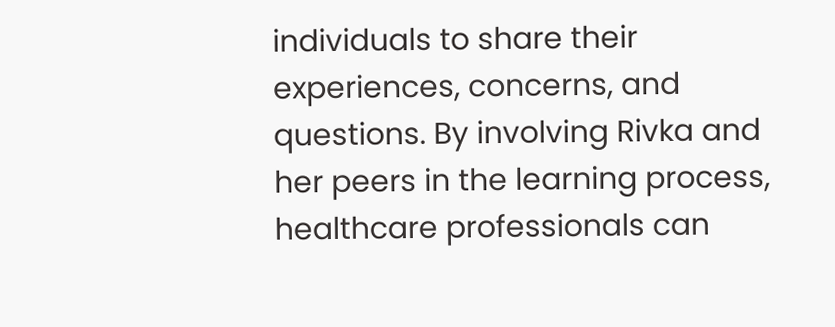individuals to share their experiences, concerns, and questions. By involving Rivka and her peers in the learning process, healthcare professionals can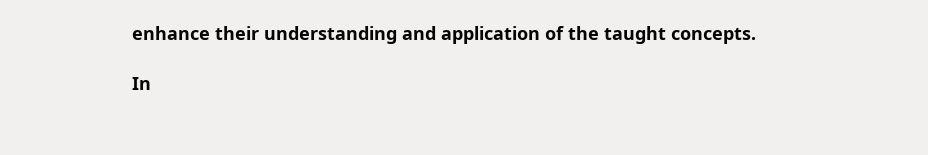enhance their understanding and application of the taught concepts.

In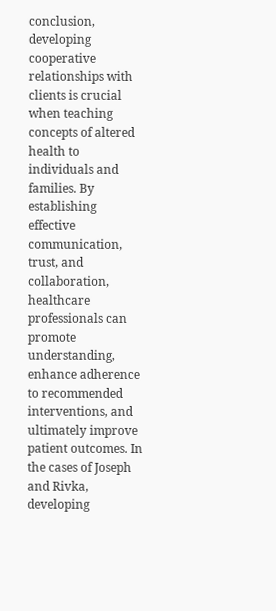conclusion, developing cooperative relationships with clients is crucial when teaching concepts of altered health to individuals and families. By establishing effective communication, trust, and collaboration, healthcare professionals can promote understanding, enhance adherence to recommended interventions, and ultimately improve patient outcomes. In the cases of Joseph and Rivka, developing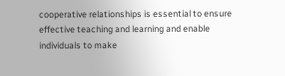cooperative relationships is essential to ensure effective teaching and learning and enable individuals to make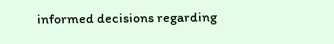informed decisions regarding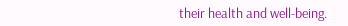their health and well-being.